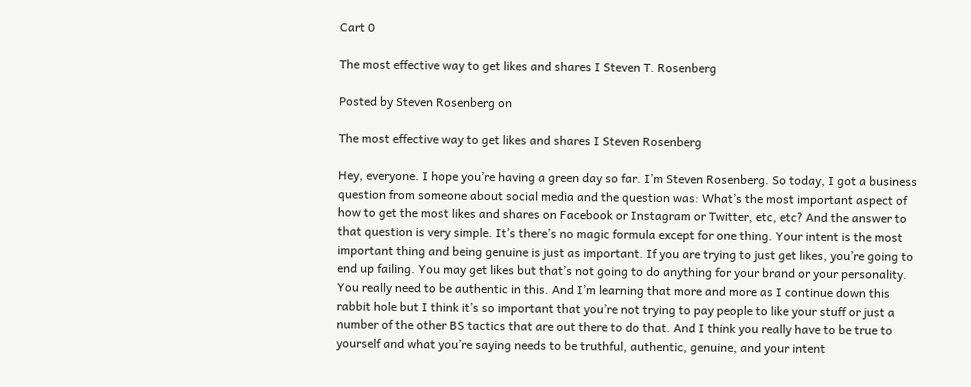Cart 0

The most effective way to get likes and shares I Steven T. Rosenberg

Posted by Steven Rosenberg on

The most effective way to get likes and shares I Steven Rosenberg

Hey, everyone. I hope you’re having a green day so far. I’m Steven Rosenberg. So today, I got a business question from someone about social media and the question was: What’s the most important aspect of how to get the most likes and shares on Facebook or Instagram or Twitter, etc, etc? And the answer to that question is very simple. It’s there’s no magic formula except for one thing. Your intent is the most important thing and being genuine is just as important. If you are trying to just get likes, you’re going to end up failing. You may get likes but that’s not going to do anything for your brand or your personality. You really need to be authentic in this. And I’m learning that more and more as I continue down this rabbit hole but I think it’s so important that you’re not trying to pay people to like your stuff or just a number of the other BS tactics that are out there to do that. And I think you really have to be true to yourself and what you’re saying needs to be truthful, authentic, genuine, and your intent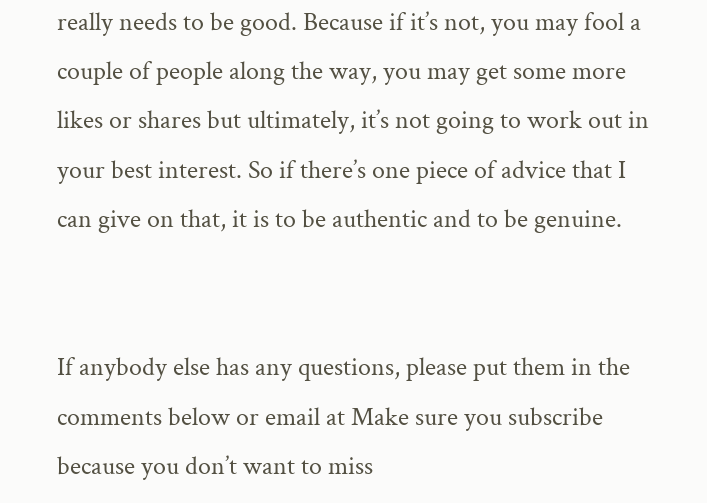really needs to be good. Because if it’s not, you may fool a couple of people along the way, you may get some more likes or shares but ultimately, it’s not going to work out in your best interest. So if there’s one piece of advice that I can give on that, it is to be authentic and to be genuine.


If anybody else has any questions, please put them in the comments below or email at Make sure you subscribe because you don’t want to miss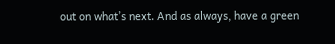out on what’s next. And as always, have a green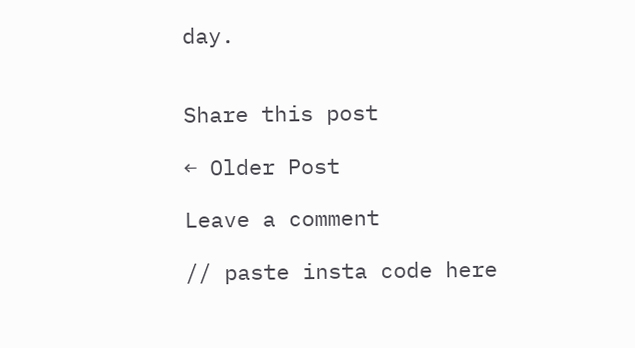day.


Share this post

← Older Post

Leave a comment

// paste insta code here